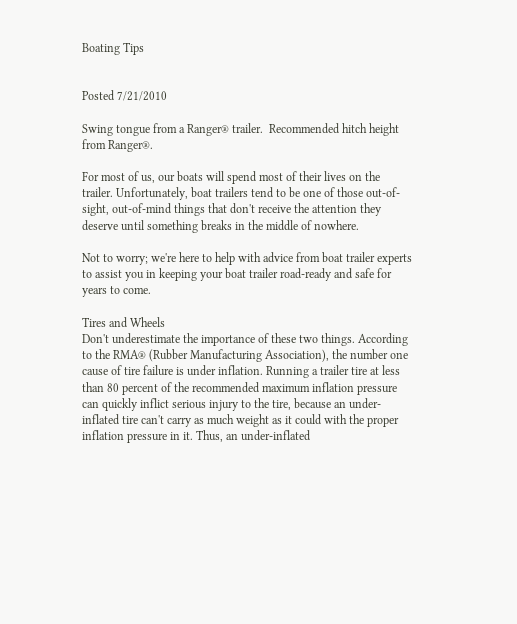Boating Tips


Posted 7/21/2010

Swing tongue from a Ranger® trailer.  Recommended hitch height from Ranger®.

For most of us, our boats will spend most of their lives on the trailer. Unfortunately, boat trailers tend to be one of those out-of-sight, out-of-mind things that don't receive the attention they deserve until something breaks in the middle of nowhere.

Not to worry; we're here to help with advice from boat trailer experts to assist you in keeping your boat trailer road-ready and safe for years to come.

Tires and Wheels
Don't underestimate the importance of these two things. According to the RMA® (Rubber Manufacturing Association), the number one cause of tire failure is under inflation. Running a trailer tire at less than 80 percent of the recommended maximum inflation pressure can quickly inflict serious injury to the tire, because an under-inflated tire can't carry as much weight as it could with the proper inflation pressure in it. Thus, an under-inflated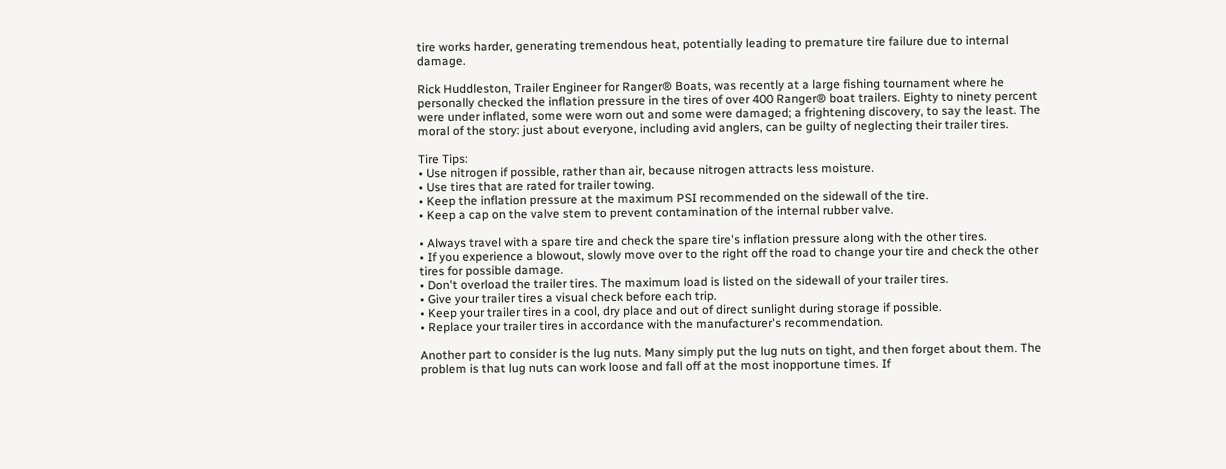tire works harder, generating tremendous heat, potentially leading to premature tire failure due to internal damage.

Rick Huddleston, Trailer Engineer for Ranger® Boats, was recently at a large fishing tournament where he personally checked the inflation pressure in the tires of over 400 Ranger® boat trailers. Eighty to ninety percent were under inflated, some were worn out and some were damaged; a frightening discovery, to say the least. The moral of the story: just about everyone, including avid anglers, can be guilty of neglecting their trailer tires.

Tire Tips:
• Use nitrogen if possible, rather than air, because nitrogen attracts less moisture.
• Use tires that are rated for trailer towing.
• Keep the inflation pressure at the maximum PSI recommended on the sidewall of the tire.
• Keep a cap on the valve stem to prevent contamination of the internal rubber valve.

• Always travel with a spare tire and check the spare tire's inflation pressure along with the other tires.
• If you experience a blowout, slowly move over to the right off the road to change your tire and check the other tires for possible damage.
• Don't overload the trailer tires. The maximum load is listed on the sidewall of your trailer tires.
• Give your trailer tires a visual check before each trip.
• Keep your trailer tires in a cool, dry place and out of direct sunlight during storage if possible.
• Replace your trailer tires in accordance with the manufacturer's recommendation.

Another part to consider is the lug nuts. Many simply put the lug nuts on tight, and then forget about them. The problem is that lug nuts can work loose and fall off at the most inopportune times. If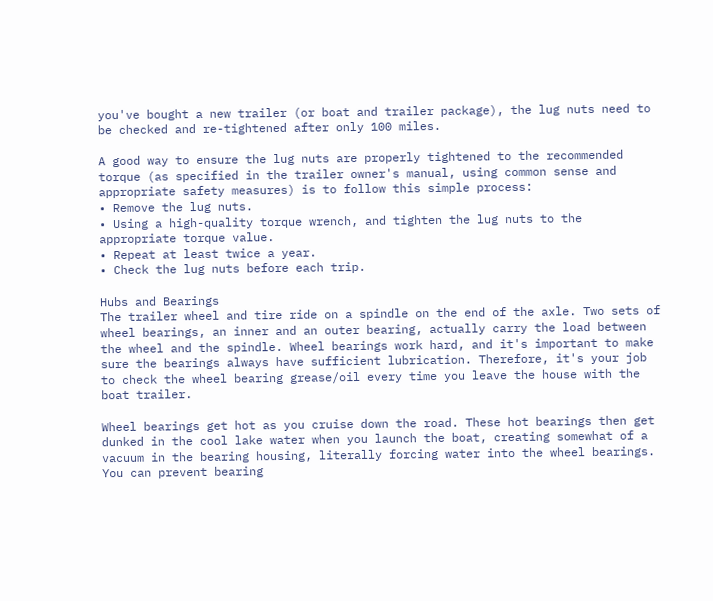you've bought a new trailer (or boat and trailer package), the lug nuts need to be checked and re-tightened after only 100 miles.

A good way to ensure the lug nuts are properly tightened to the recommended torque (as specified in the trailer owner's manual, using common sense and appropriate safety measures) is to follow this simple process:
• Remove the lug nuts.
• Using a high-quality torque wrench, and tighten the lug nuts to the appropriate torque value.
• Repeat at least twice a year.
• Check the lug nuts before each trip.

Hubs and Bearings
The trailer wheel and tire ride on a spindle on the end of the axle. Two sets of wheel bearings, an inner and an outer bearing, actually carry the load between the wheel and the spindle. Wheel bearings work hard, and it's important to make sure the bearings always have sufficient lubrication. Therefore, it's your job to check the wheel bearing grease/oil every time you leave the house with the boat trailer.

Wheel bearings get hot as you cruise down the road. These hot bearings then get dunked in the cool lake water when you launch the boat, creating somewhat of a vacuum in the bearing housing, literally forcing water into the wheel bearings. You can prevent bearing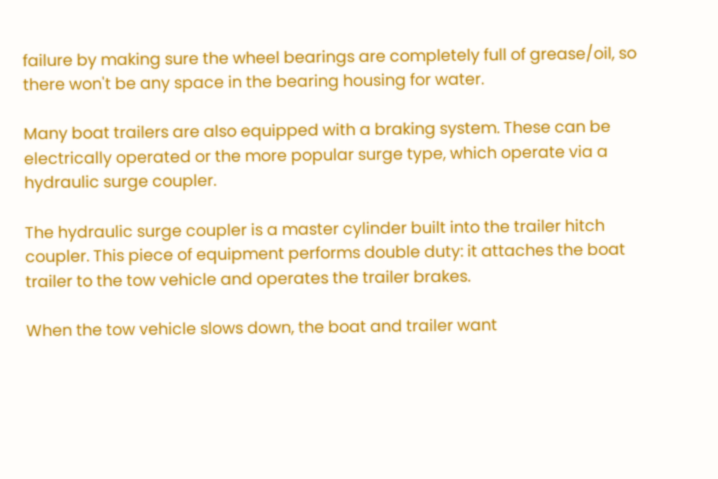failure by making sure the wheel bearings are completely full of grease/oil, so there won't be any space in the bearing housing for water.

Many boat trailers are also equipped with a braking system. These can be electrically operated or the more popular surge type, which operate via a hydraulic surge coupler.

The hydraulic surge coupler is a master cylinder built into the trailer hitch coupler. This piece of equipment performs double duty: it attaches the boat trailer to the tow vehicle and operates the trailer brakes.

When the tow vehicle slows down, the boat and trailer want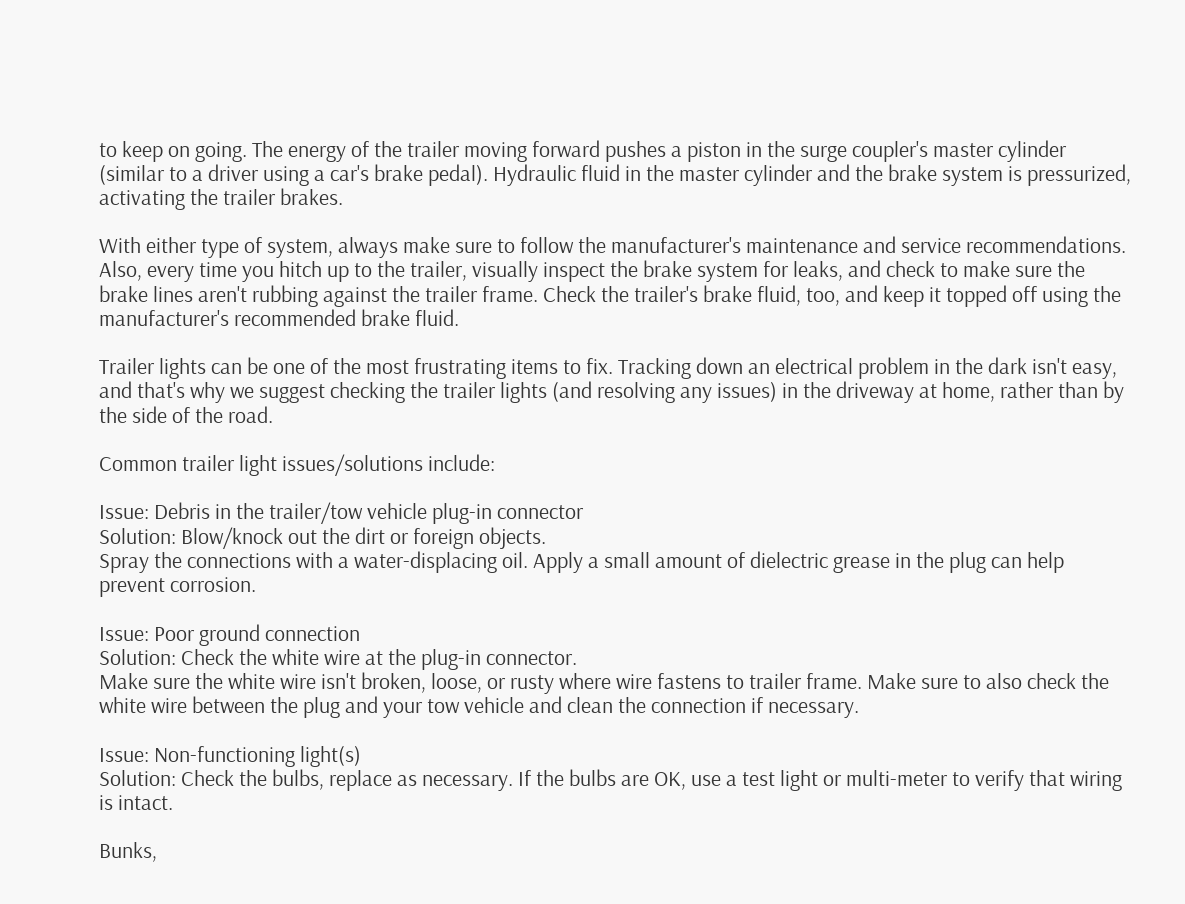to keep on going. The energy of the trailer moving forward pushes a piston in the surge coupler's master cylinder (similar to a driver using a car's brake pedal). Hydraulic fluid in the master cylinder and the brake system is pressurized, activating the trailer brakes.

With either type of system, always make sure to follow the manufacturer's maintenance and service recommendations. Also, every time you hitch up to the trailer, visually inspect the brake system for leaks, and check to make sure the brake lines aren't rubbing against the trailer frame. Check the trailer's brake fluid, too, and keep it topped off using the manufacturer's recommended brake fluid.

Trailer lights can be one of the most frustrating items to fix. Tracking down an electrical problem in the dark isn't easy, and that's why we suggest checking the trailer lights (and resolving any issues) in the driveway at home, rather than by the side of the road.

Common trailer light issues/solutions include:

Issue: Debris in the trailer/tow vehicle plug-in connector
Solution: Blow/knock out the dirt or foreign objects.
Spray the connections with a water-displacing oil. Apply a small amount of dielectric grease in the plug can help prevent corrosion.

Issue: Poor ground connection
Solution: Check the white wire at the plug-in connector.
Make sure the white wire isn't broken, loose, or rusty where wire fastens to trailer frame. Make sure to also check the white wire between the plug and your tow vehicle and clean the connection if necessary.

Issue: Non-functioning light(s)
Solution: Check the bulbs, replace as necessary. If the bulbs are OK, use a test light or multi-meter to verify that wiring is intact.

Bunks,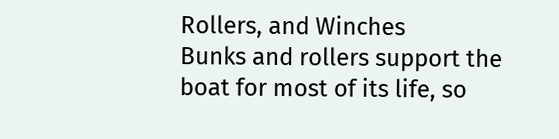Rollers, and Winches
Bunks and rollers support the boat for most of its life, so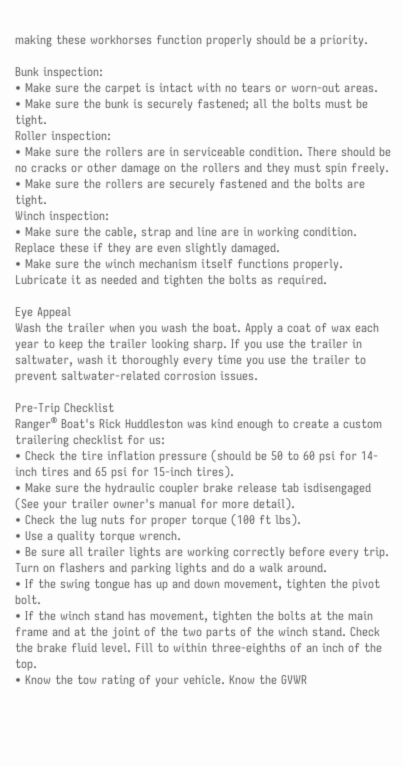making these workhorses function properly should be a priority.

Bunk inspection:
• Make sure the carpet is intact with no tears or worn-out areas.
• Make sure the bunk is securely fastened; all the bolts must be tight.
Roller inspection:
• Make sure the rollers are in serviceable condition. There should be no cracks or other damage on the rollers and they must spin freely.
• Make sure the rollers are securely fastened and the bolts are tight.
Winch inspection:
• Make sure the cable, strap and line are in working condition. Replace these if they are even slightly damaged.
• Make sure the winch mechanism itself functions properly. Lubricate it as needed and tighten the bolts as required.

Eye Appeal
Wash the trailer when you wash the boat. Apply a coat of wax each year to keep the trailer looking sharp. If you use the trailer in saltwater, wash it thoroughly every time you use the trailer to prevent saltwater-related corrosion issues.

Pre-Trip Checklist
Ranger® Boat's Rick Huddleston was kind enough to create a custom trailering checklist for us:
• Check the tire inflation pressure (should be 50 to 60 psi for 14-inch tires and 65 psi for 15-inch tires).
• Make sure the hydraulic coupler brake release tab isdisengaged (See your trailer owner's manual for more detail).
• Check the lug nuts for proper torque (100 ft lbs).
• Use a quality torque wrench.
• Be sure all trailer lights are working correctly before every trip. Turn on flashers and parking lights and do a walk around.
• If the swing tongue has up and down movement, tighten the pivot bolt.
• If the winch stand has movement, tighten the bolts at the main frame and at the joint of the two parts of the winch stand. Check the brake fluid level. Fill to within three-eighths of an inch of the top.
• Know the tow rating of your vehicle. Know the GVWR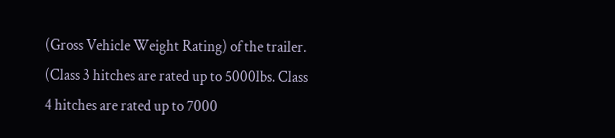(Gross Vehicle Weight Rating) of the trailer. (Class 3 hitches are rated up to 5000lbs. Class 4 hitches are rated up to 7000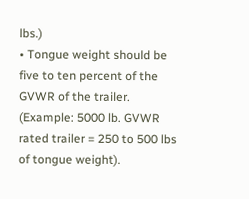lbs.)
• Tongue weight should be five to ten percent of the GVWR of the trailer. (Example: 5000 lb. GVWR rated trailer = 250 to 500 lbs of tongue weight).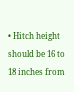• Hitch height should be 16 to 18 inches from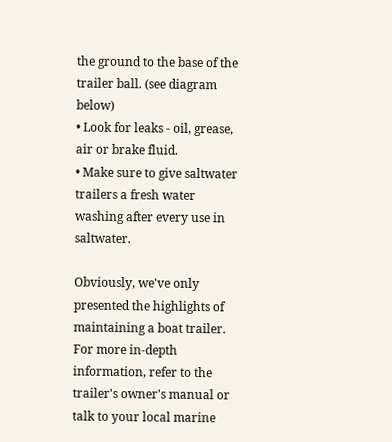the ground to the base of the trailer ball. (see diagram below)
• Look for leaks - oil, grease, air or brake fluid.
• Make sure to give saltwater trailers a fresh water washing after every use in saltwater.

Obviously, we've only presented the highlights of maintaining a boat trailer. For more in-depth information, refer to the trailer's owner's manual or talk to your local marine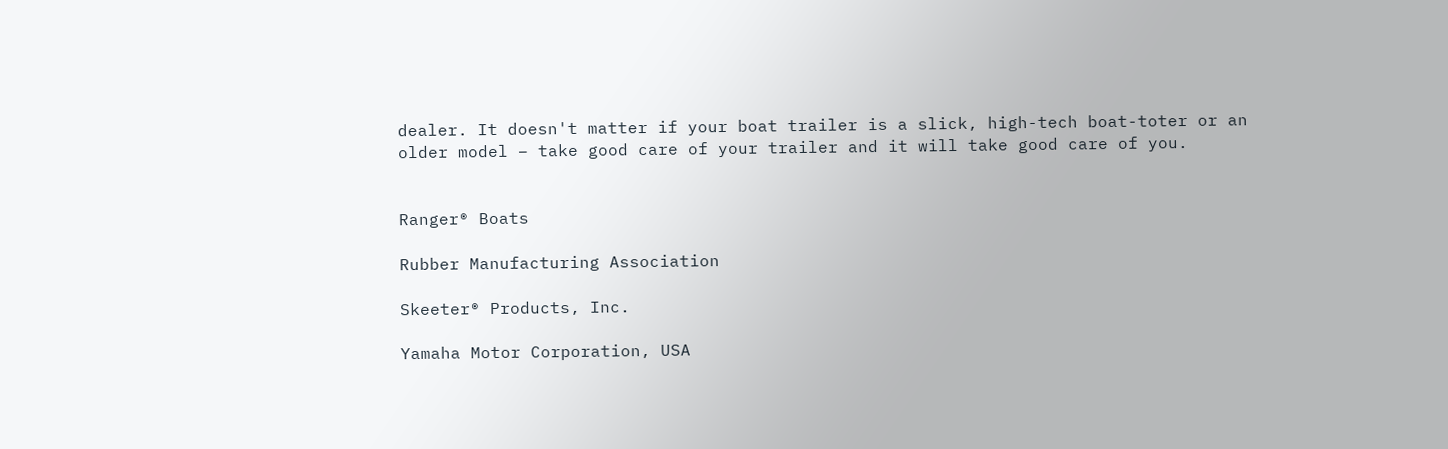dealer. It doesn't matter if your boat trailer is a slick, high-tech boat-toter or an older model – take good care of your trailer and it will take good care of you.


Ranger® Boats

Rubber Manufacturing Association

Skeeter® Products, Inc.

Yamaha Motor Corporation, USA